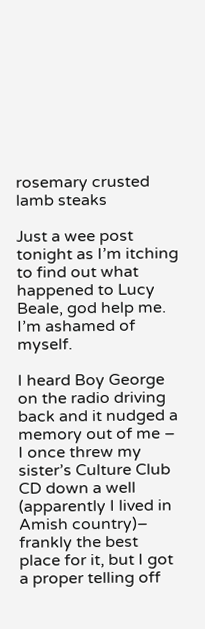rosemary crusted lamb steaks

Just a wee post tonight as I’m itching to find out what happened to Lucy Beale, god help me. I’m ashamed of myself.

I heard Boy George on the radio driving back and it nudged a memory out of me – I once threw my sister’s Culture Club CD down a well (apparently I lived in Amish country)– frankly the best place for it, but I got a proper telling off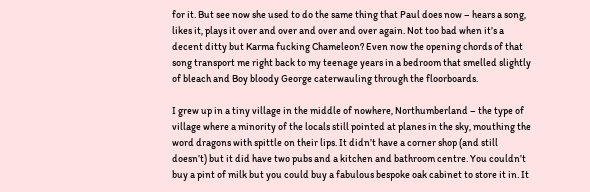for it. But see now she used to do the same thing that Paul does now – hears a song, likes it, plays it over and over and over and over again. Not too bad when it’s a decent ditty but Karma fucking Chameleon? Even now the opening chords of that song transport me right back to my teenage years in a bedroom that smelled slightly of bleach and Boy bloody George caterwauling through the floorboards.

I grew up in a tiny village in the middle of nowhere, Northumberland – the type of village where a minority of the locals still pointed at planes in the sky, mouthing the word dragons with spittle on their lips. It didn’t have a corner shop (and still doesn’t) but it did have two pubs and a kitchen and bathroom centre. You couldn’t buy a pint of milk but you could buy a fabulous bespoke oak cabinet to store it in. It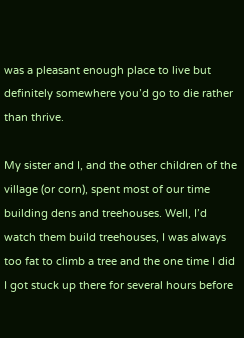was a pleasant enough place to live but definitely somewhere you’d go to die rather than thrive.

My sister and I, and the other children of the village (or corn), spent most of our time building dens and treehouses. Well, I’d watch them build treehouses, I was always too fat to climb a tree and the one time I did I got stuck up there for several hours before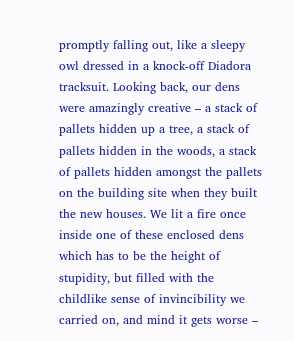promptly falling out, like a sleepy owl dressed in a knock-off Diadora tracksuit. Looking back, our dens were amazingly creative – a stack of pallets hidden up a tree, a stack of pallets hidden in the woods, a stack of pallets hidden amongst the pallets on the building site when they built the new houses. We lit a fire once inside one of these enclosed dens which has to be the height of stupidity, but filled with the childlike sense of invincibility we carried on, and mind it gets worse –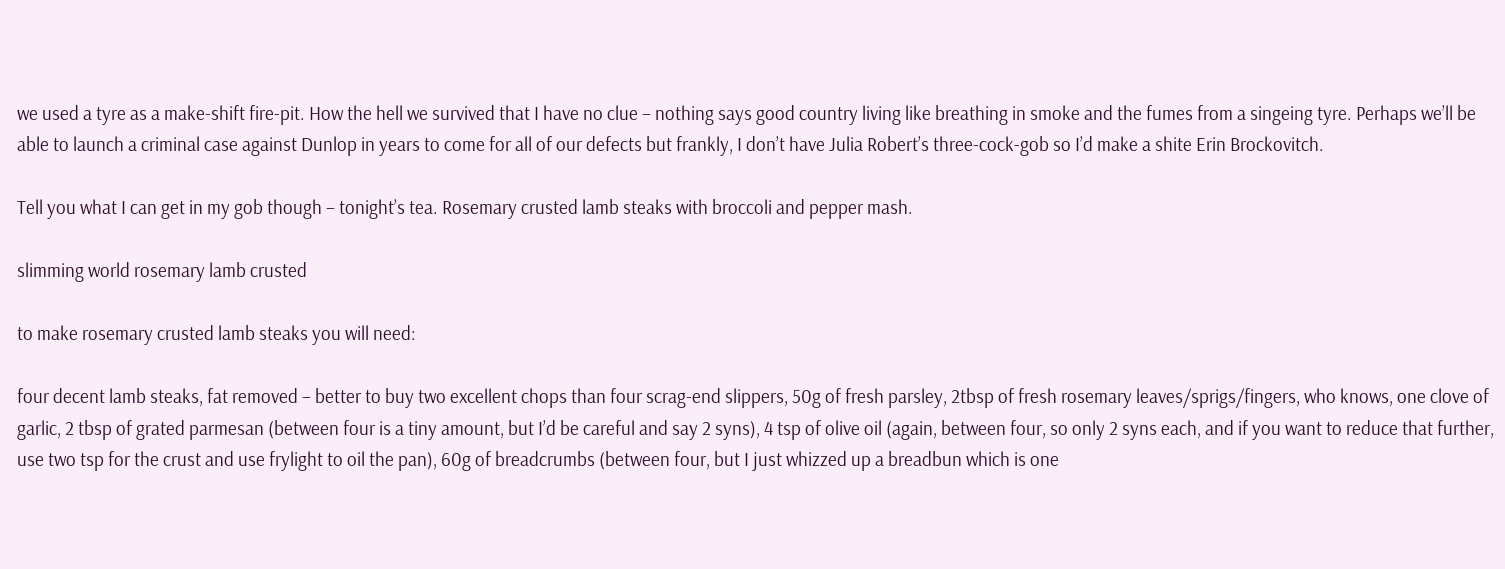we used a tyre as a make-shift fire-pit. How the hell we survived that I have no clue – nothing says good country living like breathing in smoke and the fumes from a singeing tyre. Perhaps we’ll be able to launch a criminal case against Dunlop in years to come for all of our defects but frankly, I don’t have Julia Robert’s three-cock-gob so I’d make a shite Erin Brockovitch.

Tell you what I can get in my gob though – tonight’s tea. Rosemary crusted lamb steaks with broccoli and pepper mash.

slimming world rosemary lamb crusted

to make rosemary crusted lamb steaks you will need:

four decent lamb steaks, fat removed – better to buy two excellent chops than four scrag-end slippers, 50g of fresh parsley, 2tbsp of fresh rosemary leaves/sprigs/fingers, who knows, one clove of garlic, 2 tbsp of grated parmesan (between four is a tiny amount, but I’d be careful and say 2 syns), 4 tsp of olive oil (again, between four, so only 2 syns each, and if you want to reduce that further, use two tsp for the crust and use frylight to oil the pan), 60g of breadcrumbs (between four, but I just whizzed up a breadbun which is one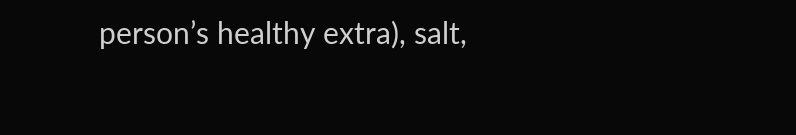person’s healthy extra), salt,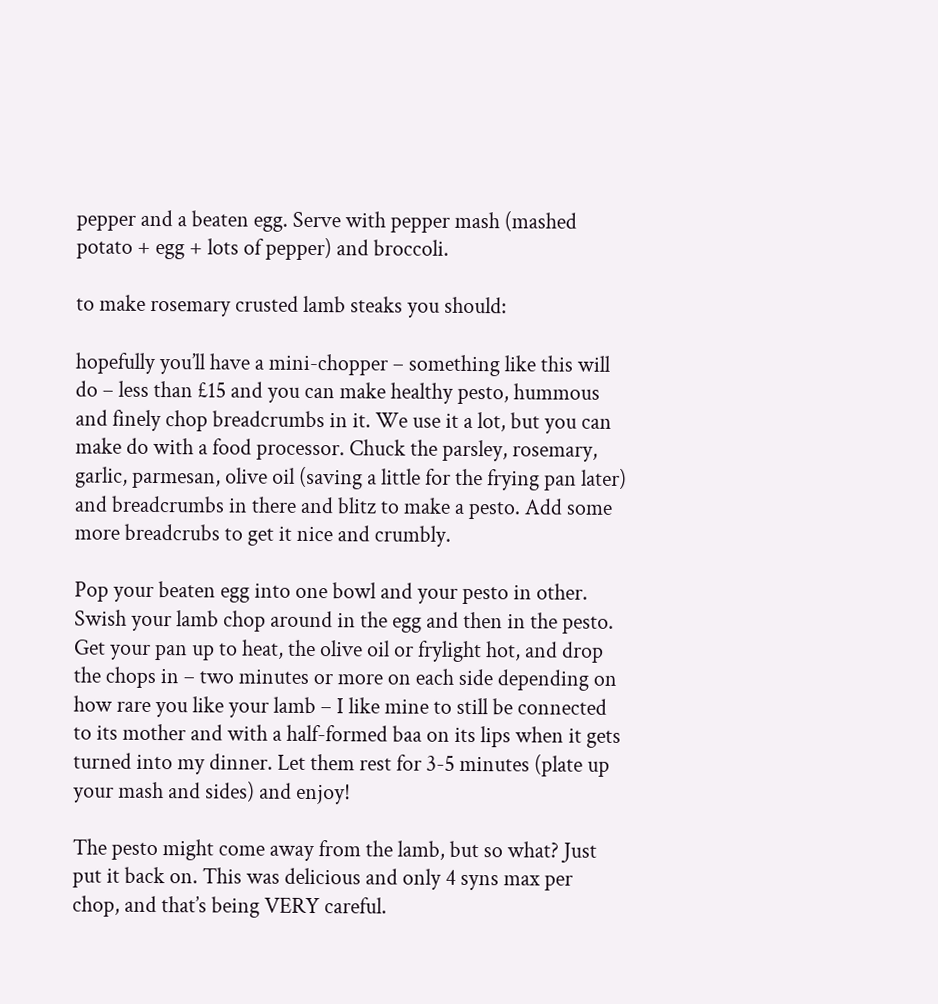pepper and a beaten egg. Serve with pepper mash (mashed potato + egg + lots of pepper) and broccoli.

to make rosemary crusted lamb steaks you should:

hopefully you’ll have a mini-chopper – something like this will do – less than £15 and you can make healthy pesto, hummous and finely chop breadcrumbs in it. We use it a lot, but you can make do with a food processor. Chuck the parsley, rosemary, garlic, parmesan, olive oil (saving a little for the frying pan later) and breadcrumbs in there and blitz to make a pesto. Add some more breadcrubs to get it nice and crumbly.

Pop your beaten egg into one bowl and your pesto in other. Swish your lamb chop around in the egg and then in the pesto. Get your pan up to heat, the olive oil or frylight hot, and drop the chops in – two minutes or more on each side depending on how rare you like your lamb – I like mine to still be connected to its mother and with a half-formed baa on its lips when it gets turned into my dinner. Let them rest for 3-5 minutes (plate up your mash and sides) and enjoy!

The pesto might come away from the lamb, but so what? Just put it back on. This was delicious and only 4 syns max per chop, and that’s being VERY careful.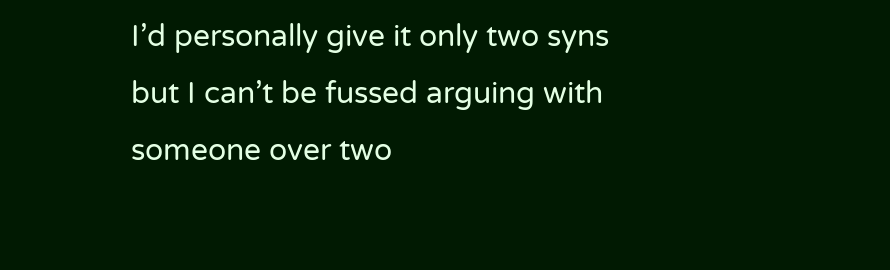I’d personally give it only two syns but I can’t be fussed arguing with someone over two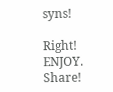syns!

Right! ENJOY. Share!